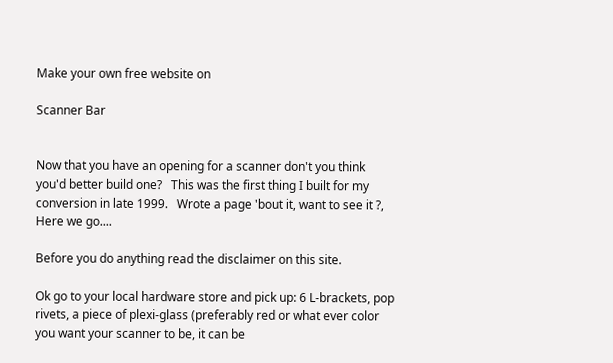Make your own free website on

Scanner Bar


Now that you have an opening for a scanner don't you think you'd better build one?   This was the first thing I built for my conversion in late 1999.   Wrote a page 'bout it, want to see it ?, Here we go....

Before you do anything read the disclaimer on this site.

Ok go to your local hardware store and pick up: 6 L-brackets, pop rivets, a piece of plexi-glass (preferably red or what ever color you want your scanner to be, it can be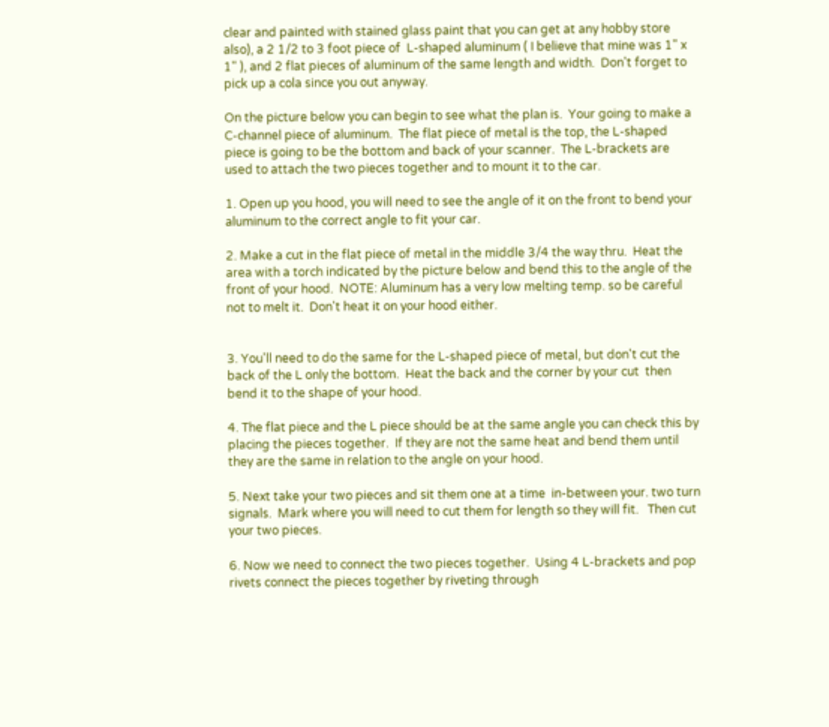clear and painted with stained glass paint that you can get at any hobby store also), a 2 1/2 to 3 foot piece of  L-shaped aluminum ( I believe that mine was 1" x 1" ), and 2 flat pieces of aluminum of the same length and width.  Don't forget to pick up a cola since you out anyway.

On the picture below you can begin to see what the plan is.  Your going to make a C-channel piece of aluminum.  The flat piece of metal is the top, the L-shaped piece is going to be the bottom and back of your scanner.  The L-brackets are used to attach the two pieces together and to mount it to the car.

1. Open up you hood, you will need to see the angle of it on the front to bend your aluminum to the correct angle to fit your car.

2. Make a cut in the flat piece of metal in the middle 3/4 the way thru.  Heat the area with a torch indicated by the picture below and bend this to the angle of the front of your hood.  NOTE: Aluminum has a very low melting temp. so be careful not to melt it.  Don't heat it on your hood either.


3. You'll need to do the same for the L-shaped piece of metal, but don't cut the back of the L only the bottom.  Heat the back and the corner by your cut  then bend it to the shape of your hood.

4. The flat piece and the L piece should be at the same angle you can check this by placing the pieces together.  If they are not the same heat and bend them until they are the same in relation to the angle on your hood.

5. Next take your two pieces and sit them one at a time  in-between your. two turn signals.  Mark where you will need to cut them for length so they will fit.   Then cut your two pieces.

6. Now we need to connect the two pieces together.  Using 4 L-brackets and pop rivets connect the pieces together by riveting through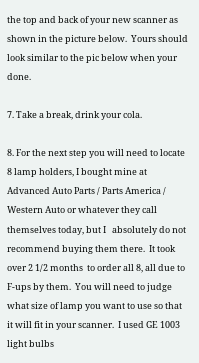the top and back of your new scanner as shown in the picture below.  Yours should look similar to the pic below when your done.

7. Take a break, drink your cola.

8. For the next step you will need to locate 8 lamp holders, I bought mine at Advanced Auto Parts / Parts America / Western Auto or whatever they call themselves today, but I   absolutely do not recommend buying them there.  It took over 2 1/2 months  to order all 8, all due to F-ups by them.  You will need to judge what size of lamp you want to use so that it will fit in your scanner.  I used GE 1003 light bulbs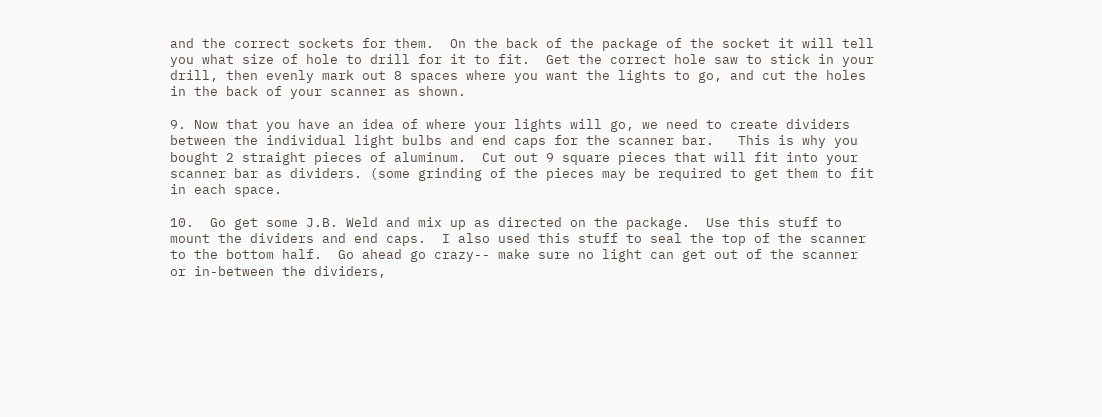and the correct sockets for them.  On the back of the package of the socket it will tell you what size of hole to drill for it to fit.  Get the correct hole saw to stick in your drill, then evenly mark out 8 spaces where you want the lights to go, and cut the holes in the back of your scanner as shown.

9. Now that you have an idea of where your lights will go, we need to create dividers between the individual light bulbs and end caps for the scanner bar.   This is why you bought 2 straight pieces of aluminum.  Cut out 9 square pieces that will fit into your scanner bar as dividers. (some grinding of the pieces may be required to get them to fit in each space.

10.  Go get some J.B. Weld and mix up as directed on the package.  Use this stuff to mount the dividers and end caps.  I also used this stuff to seal the top of the scanner to the bottom half.  Go ahead go crazy-- make sure no light can get out of the scanner or in-between the dividers,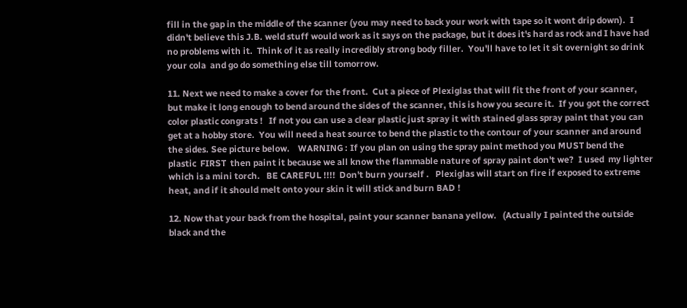fill in the gap in the middle of the scanner (you may need to back your work with tape so it wont drip down).  I didn't believe this J.B. weld stuff would work as it says on the package, but it does it's hard as rock and I have had no problems with it.  Think of it as really incredibly strong body filler.  You'll have to let it sit overnight so drink your cola  and go do something else till tomorrow.

11. Next we need to make a cover for the front.  Cut a piece of Plexiglas that will fit the front of your scanner, but make it long enough to bend around the sides of the scanner, this is how you secure it.  If you got the correct color plastic congrats !   If not you can use a clear plastic just spray it with stained glass spray paint that you can get at a hobby store.  You will need a heat source to bend the plastic to the contour of your scanner and around the sides. See picture below.    WARNING : If you plan on using the spray paint method you MUST bend the plastic  FIRST  then paint it because we all know the flammable nature of spray paint don't we?  I used  my lighter which is a mini torch.   BE CAREFUL !!!!  Don't burn yourself .   Plexiglas will start on fire if exposed to extreme heat, and if it should melt onto your skin it will stick and burn BAD !

12. Now that your back from the hospital, paint your scanner banana yellow.   (Actually I painted the outside black and the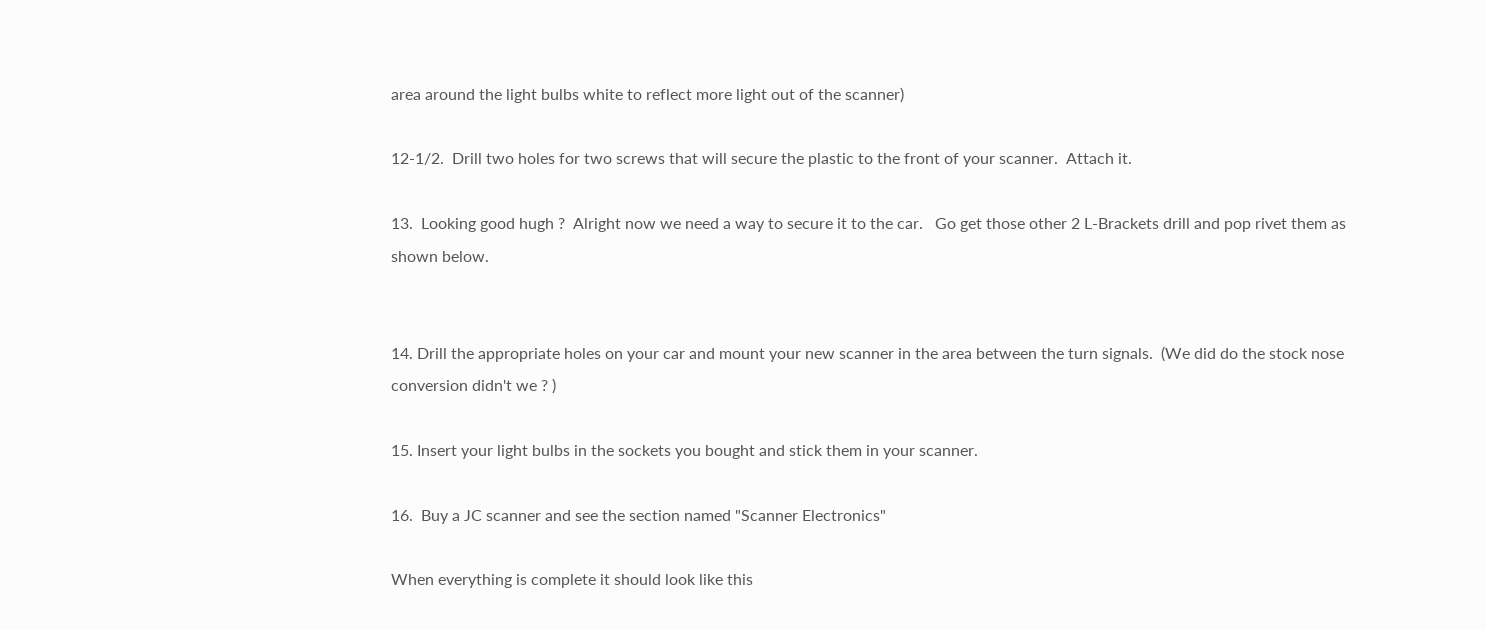area around the light bulbs white to reflect more light out of the scanner)

12-1/2.  Drill two holes for two screws that will secure the plastic to the front of your scanner.  Attach it.

13.  Looking good hugh ?  Alright now we need a way to secure it to the car.   Go get those other 2 L-Brackets drill and pop rivet them as shown below.


14. Drill the appropriate holes on your car and mount your new scanner in the area between the turn signals.  (We did do the stock nose conversion didn't we ? )

15. Insert your light bulbs in the sockets you bought and stick them in your scanner.

16.  Buy a JC scanner and see the section named "Scanner Electronics"

When everything is complete it should look like this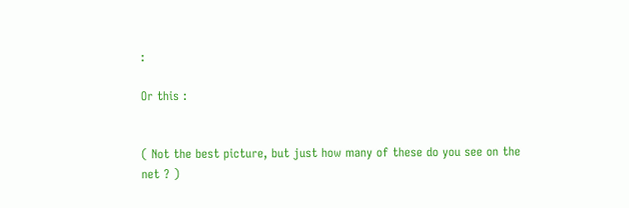:

Or this :


( Not the best picture, but just how many of these do you see on the net ? )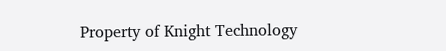Property of Knight Technology